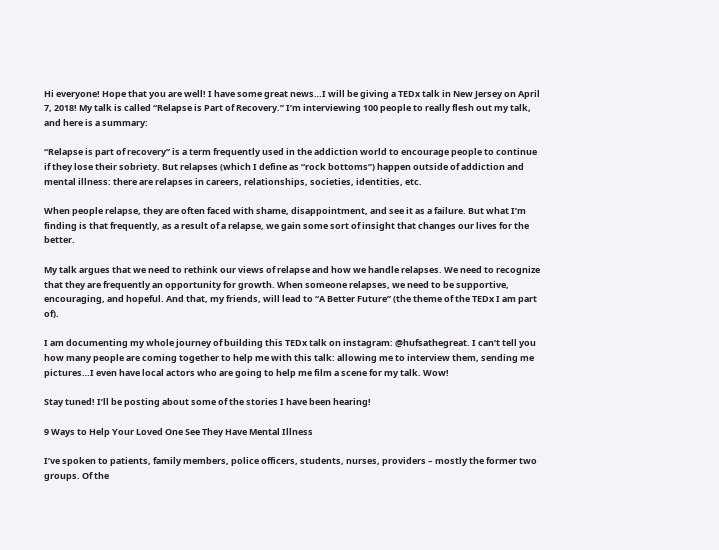Hi everyone! Hope that you are well! I have some great news…I will be giving a TEDx talk in New Jersey on April 7, 2018! My talk is called “Relapse is Part of Recovery.” I’m interviewing 100 people to really flesh out my talk, and here is a summary:

“Relapse is part of recovery” is a term frequently used in the addiction world to encourage people to continue if they lose their sobriety. But relapses (which I define as “rock bottoms”) happen outside of addiction and mental illness: there are relapses in careers, relationships, societies, identities, etc.

When people relapse, they are often faced with shame, disappointment, and see it as a failure. But what I’m finding is that frequently, as a result of a relapse, we gain some sort of insight that changes our lives for the better.

My talk argues that we need to rethink our views of relapse and how we handle relapses. We need to recognize that they are frequently an opportunity for growth. When someone relapses, we need to be supportive, encouraging, and hopeful. And that, my friends, will lead to “A Better Future” (the theme of the TEDx I am part of).

I am documenting my whole journey of building this TEDx talk on instagram: @hufsathegreat. I can’t tell you how many people are coming together to help me with this talk: allowing me to interview them, sending me pictures…I even have local actors who are going to help me film a scene for my talk. Wow!

Stay tuned! I’ll be posting about some of the stories I have been hearing!

9 Ways to Help Your Loved One See They Have Mental Illness

I’ve spoken to patients, family members, police officers, students, nurses, providers – mostly the former two groups. Of the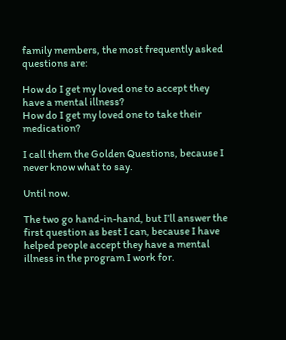family members, the most frequently asked questions are:

How do I get my loved one to accept they have a mental illness?
How do I get my loved one to take their medication?

I call them the Golden Questions, because I never know what to say.

Until now.

The two go hand-in-hand, but I’ll answer the first question as best I can, because I have helped people accept they have a mental illness in the program I work for.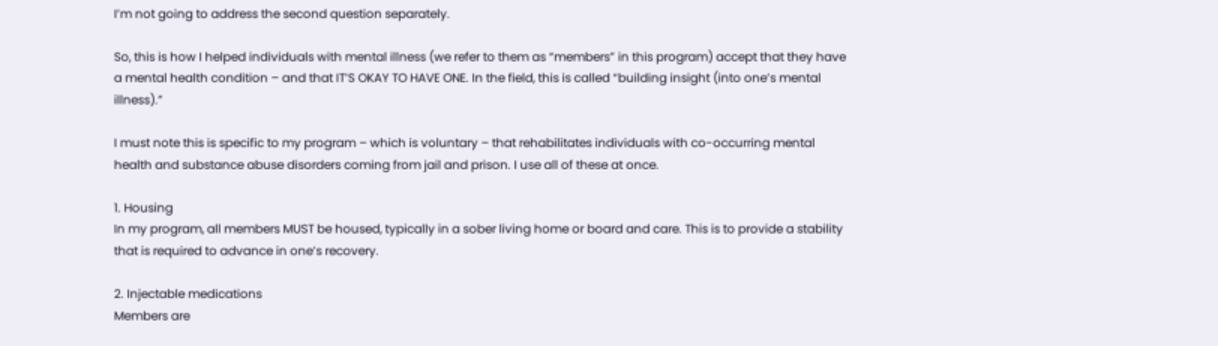I’m not going to address the second question separately.

So, this is how I helped individuals with mental illness (we refer to them as “members” in this program) accept that they have a mental health condition – and that IT’S OKAY TO HAVE ONE. In the field, this is called “building insight (into one’s mental illness).”

I must note this is specific to my program – which is voluntary – that rehabilitates individuals with co-occurring mental health and substance abuse disorders coming from jail and prison. I use all of these at once.

1. Housing
In my program, all members MUST be housed, typically in a sober living home or board and care. This is to provide a stability that is required to advance in one’s recovery.

2. Injectable medications
Members are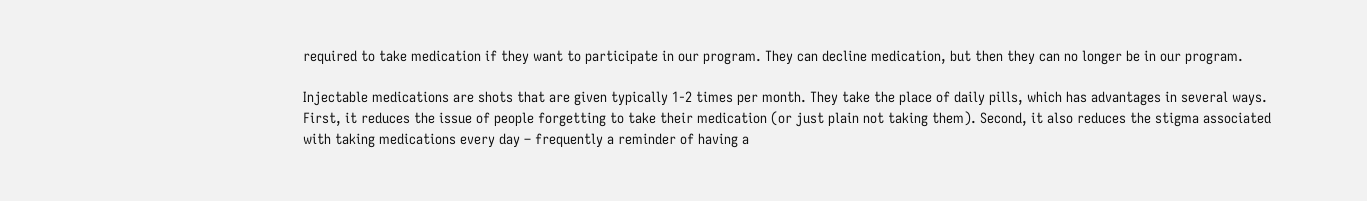required to take medication if they want to participate in our program. They can decline medication, but then they can no longer be in our program.

Injectable medications are shots that are given typically 1-2 times per month. They take the place of daily pills, which has advantages in several ways. First, it reduces the issue of people forgetting to take their medication (or just plain not taking them). Second, it also reduces the stigma associated with taking medications every day – frequently a reminder of having a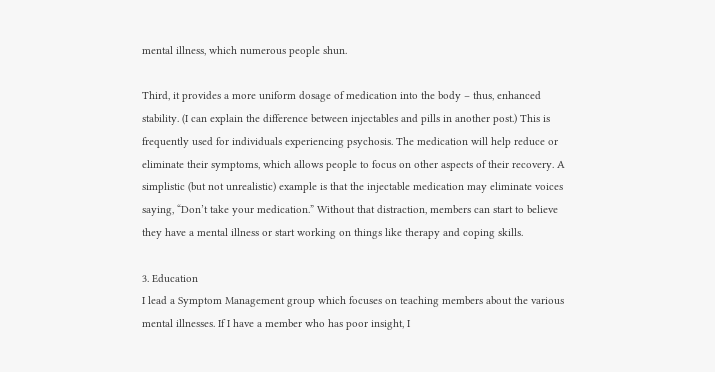mental illness, which numerous people shun.

Third, it provides a more uniform dosage of medication into the body – thus, enhanced stability. (I can explain the difference between injectables and pills in another post.) This is frequently used for individuals experiencing psychosis. The medication will help reduce or eliminate their symptoms, which allows people to focus on other aspects of their recovery. A simplistic (but not unrealistic) example is that the injectable medication may eliminate voices saying, “Don’t take your medication.” Without that distraction, members can start to believe they have a mental illness or start working on things like therapy and coping skills.

3. Education
I lead a Symptom Management group which focuses on teaching members about the various mental illnesses. If I have a member who has poor insight, I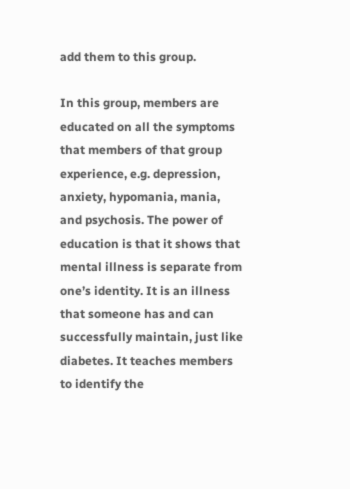add them to this group.

In this group, members are educated on all the symptoms that members of that group experience, e.g. depression, anxiety, hypomania, mania, and psychosis. The power of education is that it shows that mental illness is separate from one’s identity. It is an illness that someone has and can successfully maintain, just like diabetes. It teaches members to identify the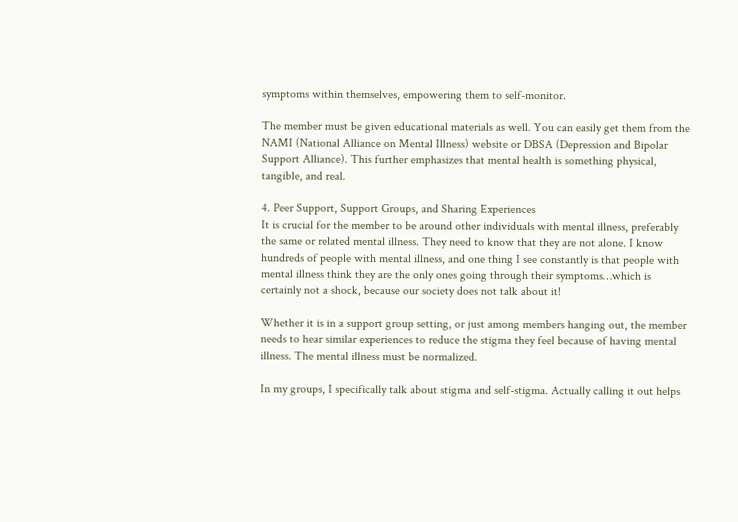symptoms within themselves, empowering them to self-monitor.

The member must be given educational materials as well. You can easily get them from the NAMI (National Alliance on Mental Illness) website or DBSA (Depression and Bipolar Support Alliance). This further emphasizes that mental health is something physical, tangible, and real.

4. Peer Support, Support Groups, and Sharing Experiences
It is crucial for the member to be around other individuals with mental illness, preferably the same or related mental illness. They need to know that they are not alone. I know hundreds of people with mental illness, and one thing I see constantly is that people with mental illness think they are the only ones going through their symptoms…which is certainly not a shock, because our society does not talk about it!

Whether it is in a support group setting, or just among members hanging out, the member needs to hear similar experiences to reduce the stigma they feel because of having mental illness. The mental illness must be normalized.

In my groups, I specifically talk about stigma and self-stigma. Actually calling it out helps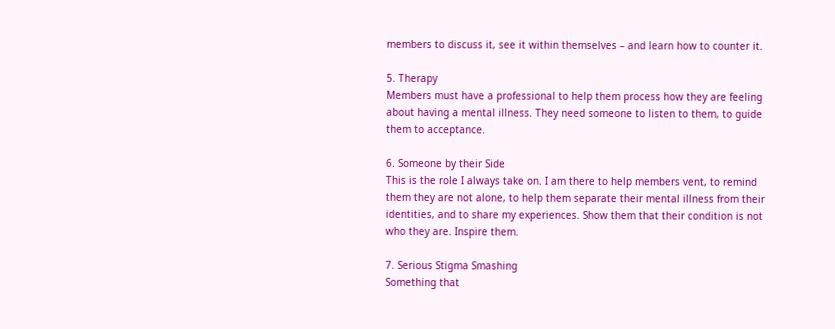members to discuss it, see it within themselves – and learn how to counter it.

5. Therapy
Members must have a professional to help them process how they are feeling about having a mental illness. They need someone to listen to them, to guide them to acceptance.

6. Someone by their Side
This is the role I always take on. I am there to help members vent, to remind them they are not alone, to help them separate their mental illness from their identities, and to share my experiences. Show them that their condition is not who they are. Inspire them.

7. Serious Stigma Smashing
Something that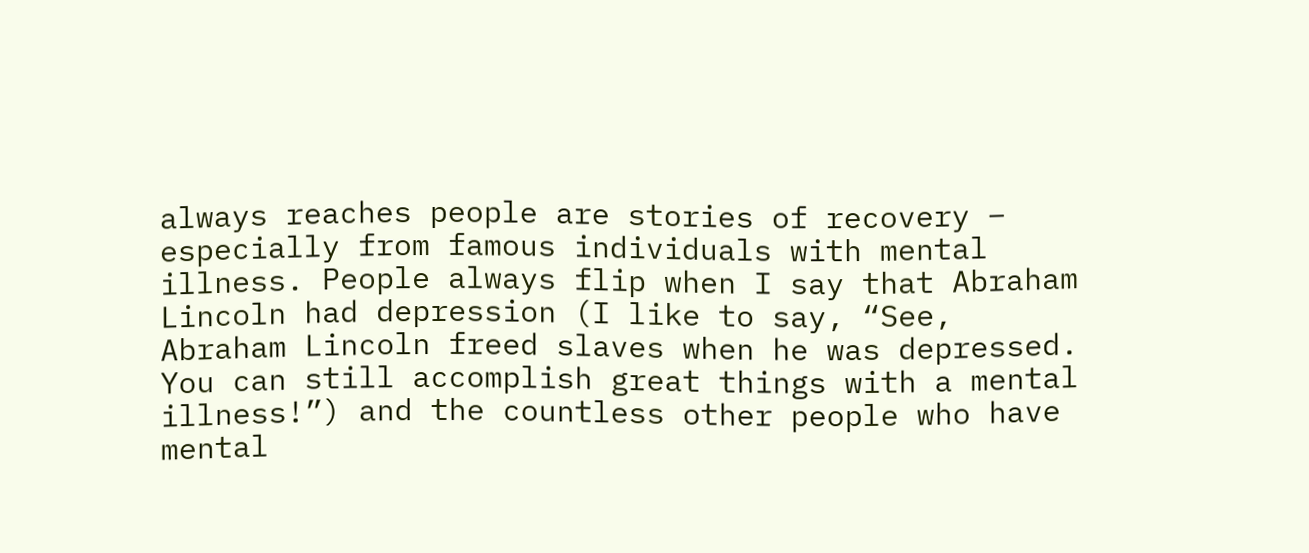always reaches people are stories of recovery – especially from famous individuals with mental illness. People always flip when I say that Abraham Lincoln had depression (I like to say, “See, Abraham Lincoln freed slaves when he was depressed. You can still accomplish great things with a mental illness!”) and the countless other people who have mental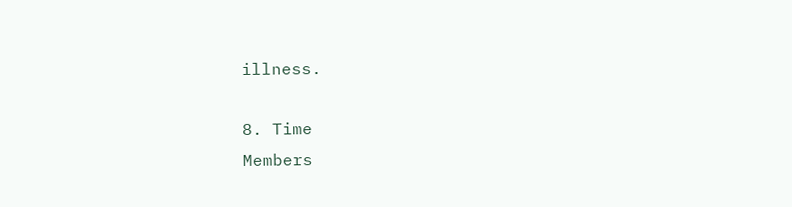illness.

8. Time
Members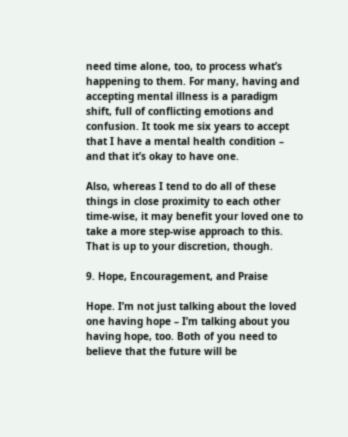need time alone, too, to process what’s happening to them. For many, having and accepting mental illness is a paradigm shift, full of conflicting emotions and confusion. It took me six years to accept that I have a mental health condition – and that it’s okay to have one.

Also, whereas I tend to do all of these things in close proximity to each other time-wise, it may benefit your loved one to take a more step-wise approach to this. That is up to your discretion, though.

9. Hope, Encouragement, and Praise

Hope. I’m not just talking about the loved one having hope – I’m talking about you having hope, too. Both of you need to believe that the future will be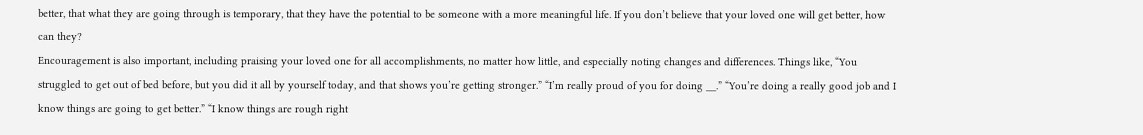better, that what they are going through is temporary, that they have the potential to be someone with a more meaningful life. If you don’t believe that your loved one will get better, how can they?
Encouragement is also important, including praising your loved one for all accomplishments, no matter how little, and especially noting changes and differences. Things like, “You struggled to get out of bed before, but you did it all by yourself today, and that shows you’re getting stronger.” “I’m really proud of you for doing __.” “You’re doing a really good job and I know things are going to get better.” “I know things are rough right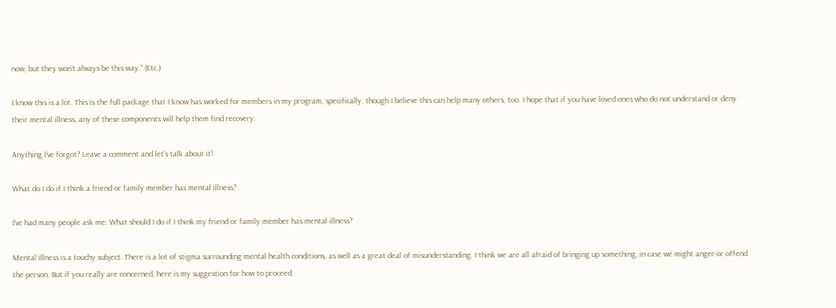now, but they won’t always be this way.” (Etc.)

I know this is a lot. This is the full package that I know has worked for members in my program, specifically, though I believe this can help many others, too. I hope that if you have loved ones who do not understand or deny their mental illness, any of these components will help them find recovery.

Anything I’ve forgot? Leave a comment and let’s talk about it!

What do I do if I think a friend or family member has mental illness?

I’ve had many people ask me: What should I do if I think my friend or family member has mental illness?

Mental illness is a touchy subject. There is a lot of stigma surrounding mental health conditions, as well as a great deal of misunderstanding. I think we are all afraid of bringing up something, in case we might anger or offend the person. But if you really are concerned, here is my suggestion for how to proceed.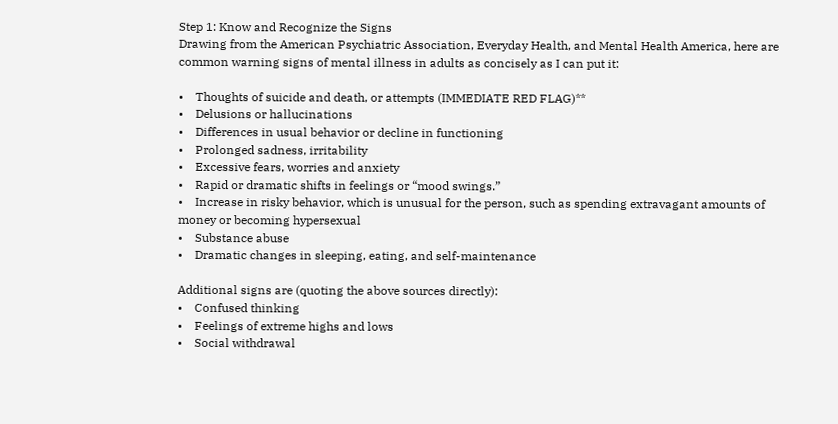Step 1: Know and Recognize the Signs
Drawing from the American Psychiatric Association, Everyday Health, and Mental Health America, here are common warning signs of mental illness in adults as concisely as I can put it:

•    Thoughts of suicide and death, or attempts (IMMEDIATE RED FLAG)**
•    Delusions or hallucinations
•    Differences in usual behavior or decline in functioning
•    Prolonged sadness, irritability
•    Excessive fears, worries and anxiety
•    Rapid or dramatic shifts in feelings or “mood swings.”
•    Increase in risky behavior, which is unusual for the person, such as spending extravagant amounts of money or becoming hypersexual
•    Substance abuse
•    Dramatic changes in sleeping, eating, and self-maintenance

Additional signs are (quoting the above sources directly):
•    Confused thinking
•    Feelings of extreme highs and lows
•    Social withdrawal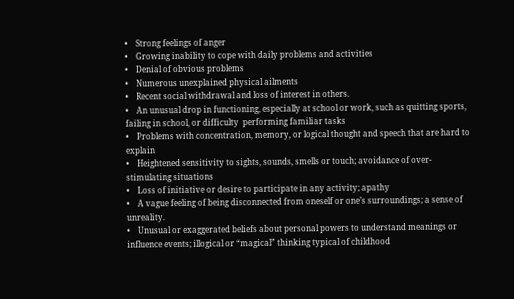•    Strong feelings of anger
•    Growing inability to cope with daily problems and activities
•    Denial of obvious problems
•    Numerous unexplained physical ailments
•    Recent social withdrawal and loss of interest in others.
•    An unusual drop in functioning, especially at school or work, such as quitting sports, failing in school, or difficulty  performing familiar tasks
•    Problems with concentration, memory, or logical thought and speech that are hard to explain
•    Heightened sensitivity to sights, sounds, smells or touch; avoidance of over-stimulating situations
•    Loss of initiative or desire to participate in any activity; apathy
•    A vague feeling of being disconnected from oneself or one’s surroundings; a sense of unreality.
•    Unusual or exaggerated beliefs about personal powers to understand meanings or influence events; illogical or “magical” thinking typical of childhood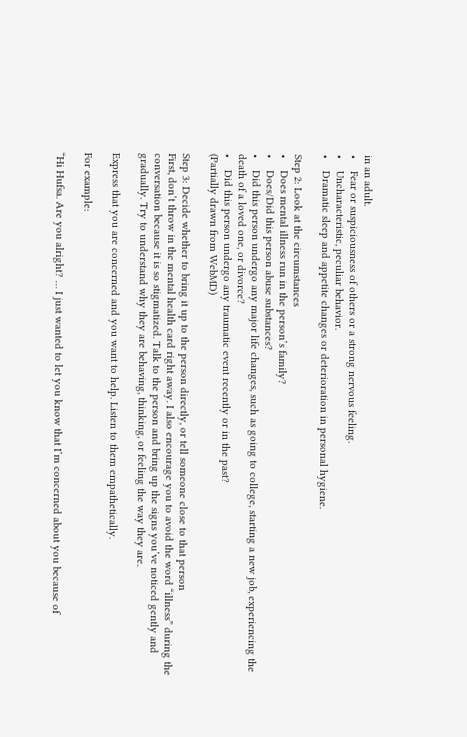in an adult.
•    Fear or suspiciousness of others or a strong nervous feeling.
•    Uncharacteristic, peculiar behavior.
•    Dramatic sleep and appetite changes or deterioration in personal hygiene.

Step 2: Look at the circumstances
•    Does mental illness run in the person’s family?
•    Does/Did this person abuse substances?
•    Did this person undergo any major life changes, such as going to college, starting a new job, experiencing the death of a loved one, or divorce?
•    Did this person undergo any traumatic event recently or in the past?
(Partially drawn from WebMD)

Step 3: Decide whether to bring it up to the person directly, or tell someone close to that person
First, don’t throw in the mental health card right away. I also encourage you to avoid the word “illness” during the conversation because it is so stigmatized. Talk to the person and bring up the signs you’ve noticed gently and gradually. Try to understand why they are behaving, thinking, or feeling the way they are.

Express that you are concerned and you want to help. Listen to them empathetically.

For example:

“Hi Hufsa. Are you alright? … I just wanted to let you know that I’m concerned about you because of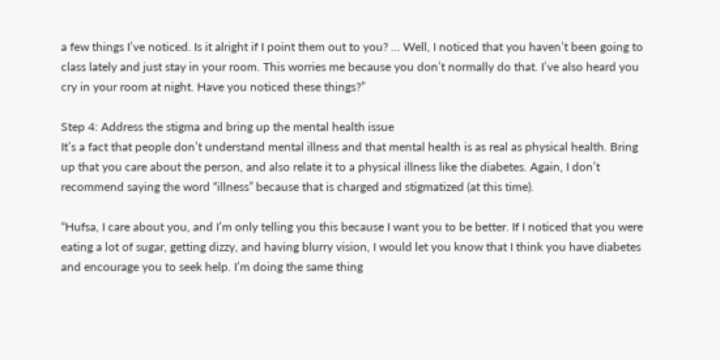a few things I’ve noticed. Is it alright if I point them out to you? … Well, I noticed that you haven’t been going to class lately and just stay in your room. This worries me because you don’t normally do that. I’ve also heard you cry in your room at night. Have you noticed these things?”

Step 4: Address the stigma and bring up the mental health issue
It’s a fact that people don’t understand mental illness and that mental health is as real as physical health. Bring up that you care about the person, and also relate it to a physical illness like the diabetes. Again, I don’t recommend saying the word “illness” because that is charged and stigmatized (at this time).

“Hufsa, I care about you, and I’m only telling you this because I want you to be better. If I noticed that you were eating a lot of sugar, getting dizzy, and having blurry vision, I would let you know that I think you have diabetes and encourage you to seek help. I’m doing the same thing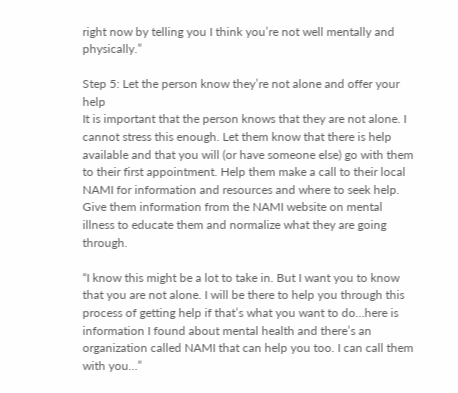right now by telling you I think you’re not well mentally and physically.”

Step 5: Let the person know they’re not alone and offer your help
It is important that the person knows that they are not alone. I cannot stress this enough. Let them know that there is help available and that you will (or have someone else) go with them to their first appointment. Help them make a call to their local NAMI for information and resources and where to seek help.  Give them information from the NAMI website on mental illness to educate them and normalize what they are going through.

“I know this might be a lot to take in. But I want you to know that you are not alone. I will be there to help you through this process of getting help if that’s what you want to do…here is information I found about mental health and there’s an organization called NAMI that can help you too. I can call them with you…”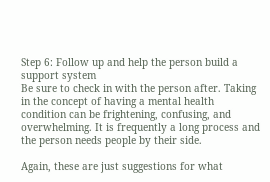Step 6: Follow up and help the person build a support system
Be sure to check in with the person after. Taking in the concept of having a mental health condition can be frightening, confusing, and overwhelming. It is frequently a long process and the person needs people by their side.

Again, these are just suggestions for what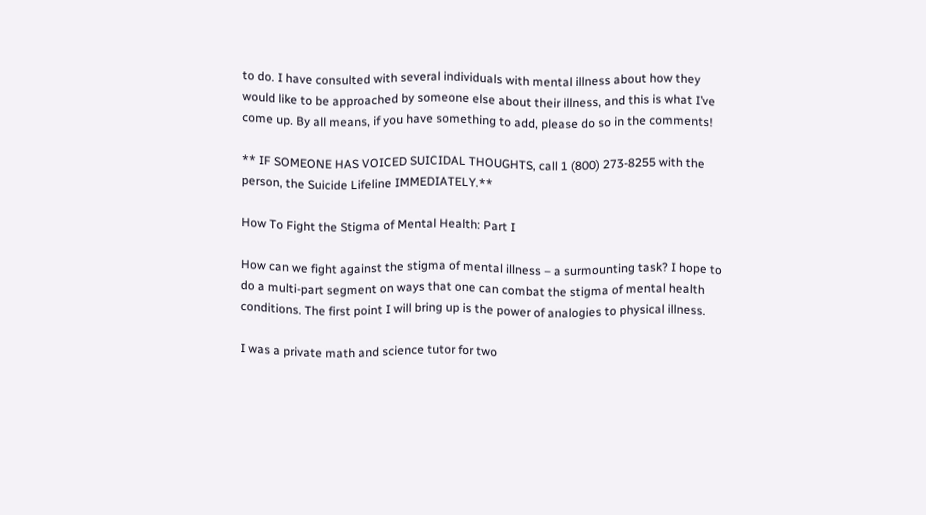to do. I have consulted with several individuals with mental illness about how they would like to be approached by someone else about their illness, and this is what I’ve come up. By all means, if you have something to add, please do so in the comments!

** IF SOMEONE HAS VOICED SUICIDAL THOUGHTS, call 1 (800) 273-8255 with the person, the Suicide Lifeline IMMEDIATELY.**

How To Fight the Stigma of Mental Health: Part I

How can we fight against the stigma of mental illness – a surmounting task? I hope to do a multi-part segment on ways that one can combat the stigma of mental health conditions. The first point I will bring up is the power of analogies to physical illness.

I was a private math and science tutor for two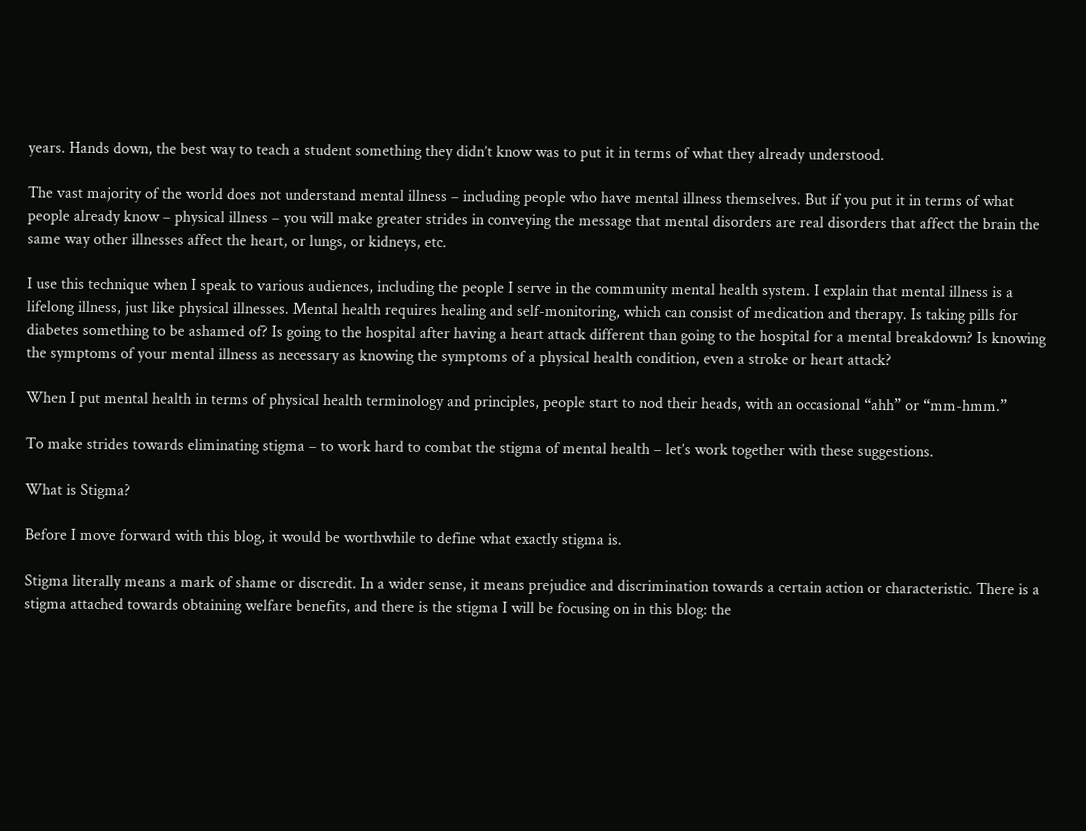years. Hands down, the best way to teach a student something they didn’t know was to put it in terms of what they already understood.

The vast majority of the world does not understand mental illness – including people who have mental illness themselves. But if you put it in terms of what people already know – physical illness – you will make greater strides in conveying the message that mental disorders are real disorders that affect the brain the same way other illnesses affect the heart, or lungs, or kidneys, etc.

I use this technique when I speak to various audiences, including the people I serve in the community mental health system. I explain that mental illness is a lifelong illness, just like physical illnesses. Mental health requires healing and self-monitoring, which can consist of medication and therapy. Is taking pills for diabetes something to be ashamed of? Is going to the hospital after having a heart attack different than going to the hospital for a mental breakdown? Is knowing the symptoms of your mental illness as necessary as knowing the symptoms of a physical health condition, even a stroke or heart attack?

When I put mental health in terms of physical health terminology and principles, people start to nod their heads, with an occasional “ahh” or “mm-hmm.”

To make strides towards eliminating stigma – to work hard to combat the stigma of mental health – let’s work together with these suggestions.

What is Stigma?

Before I move forward with this blog, it would be worthwhile to define what exactly stigma is.

Stigma literally means a mark of shame or discredit. In a wider sense, it means prejudice and discrimination towards a certain action or characteristic. There is a stigma attached towards obtaining welfare benefits, and there is the stigma I will be focusing on in this blog: the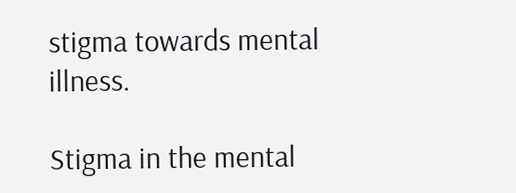stigma towards mental illness.

Stigma in the mental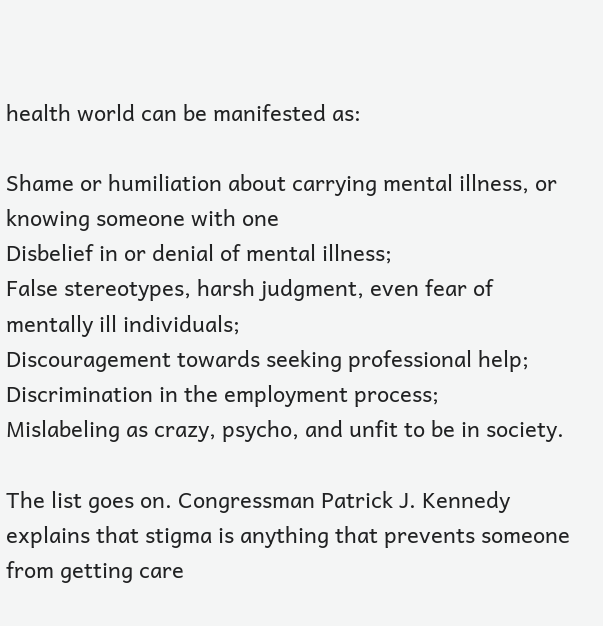health world can be manifested as:

Shame or humiliation about carrying mental illness, or knowing someone with one
Disbelief in or denial of mental illness;
False stereotypes, harsh judgment, even fear of mentally ill individuals;
Discouragement towards seeking professional help;
Discrimination in the employment process;
Mislabeling as crazy, psycho, and unfit to be in society.

The list goes on. Congressman Patrick J. Kennedy explains that stigma is anything that prevents someone from getting care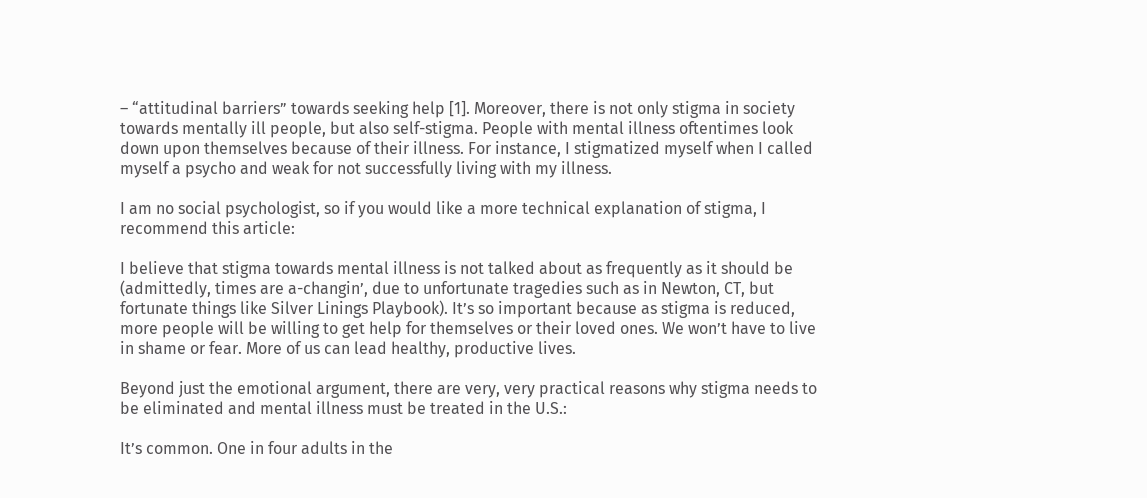– “attitudinal barriers” towards seeking help [1]. Moreover, there is not only stigma in society towards mentally ill people, but also self-stigma. People with mental illness oftentimes look down upon themselves because of their illness. For instance, I stigmatized myself when I called myself a psycho and weak for not successfully living with my illness.

I am no social psychologist, so if you would like a more technical explanation of stigma, I recommend this article:

I believe that stigma towards mental illness is not talked about as frequently as it should be (admittedly, times are a-changin’, due to unfortunate tragedies such as in Newton, CT, but fortunate things like Silver Linings Playbook). It’s so important because as stigma is reduced, more people will be willing to get help for themselves or their loved ones. We won’t have to live in shame or fear. More of us can lead healthy, productive lives.

Beyond just the emotional argument, there are very, very practical reasons why stigma needs to be eliminated and mental illness must be treated in the U.S.:

It’s common. One in four adults in the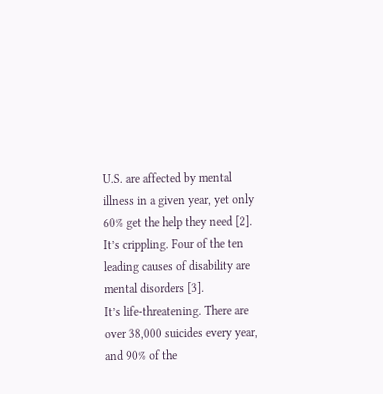U.S. are affected by mental illness in a given year, yet only 60% get the help they need [2].
It’s crippling. Four of the ten leading causes of disability are mental disorders [3].
It’s life-threatening. There are over 38,000 suicides every year, and 90% of the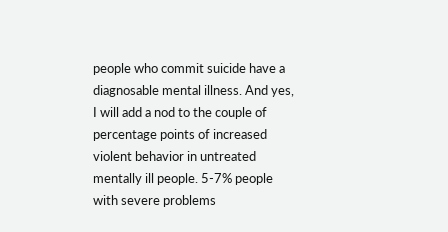people who commit suicide have a diagnosable mental illness. And yes, I will add a nod to the couple of percentage points of increased violent behavior in untreated mentally ill people. 5-7% people with severe problems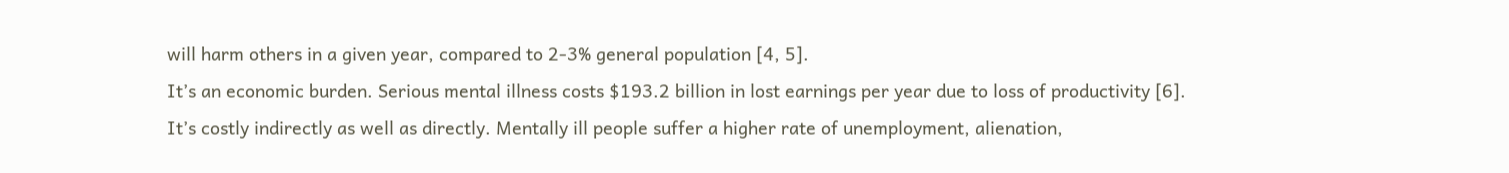will harm others in a given year, compared to 2-3% general population [4, 5].
It’s an economic burden. Serious mental illness costs $193.2 billion in lost earnings per year due to loss of productivity [6].
It’s costly indirectly as well as directly. Mentally ill people suffer a higher rate of unemployment, alienation,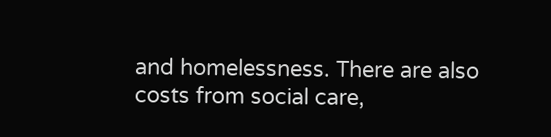and homelessness. There are also costs from social care,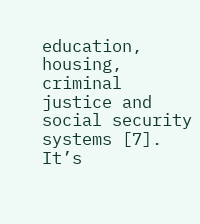education, housing, criminal justice and social security systems [7].
It’s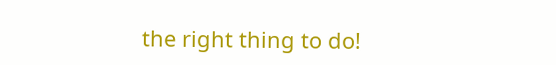the right thing to do!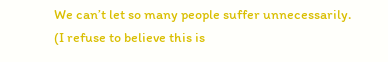We can’t let so many people suffer unnecessarily. (I refuse to believe this is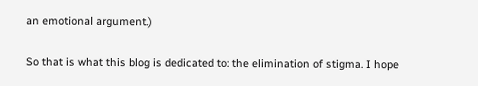an emotional argument.)

So that is what this blog is dedicated to: the elimination of stigma. I hope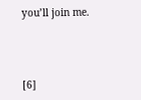you’ll join me.



[6]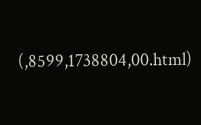(,8599,1738804,00.html)